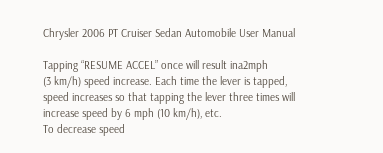Chrysler 2006 PT Cruiser Sedan Automobile User Manual

Tapping “RESUME ACCEL” once will result ina2mph
(3 km/h) speed increase. Each time the lever is tapped,
speed increases so that tapping the lever three times will
increase speed by 6 mph (10 km/h), etc.
To decrease speed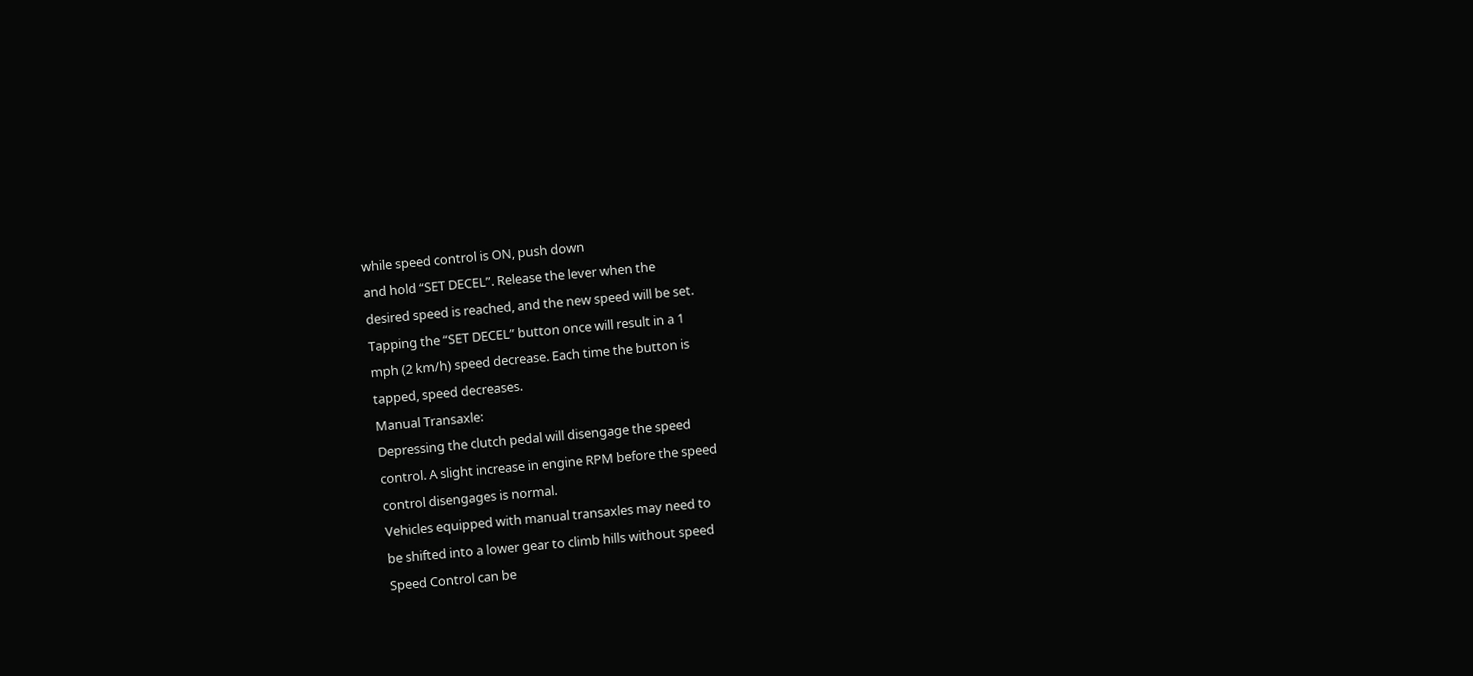while speed control is ON, push down
and hold “SET DECEL”. Release the lever when the
desired speed is reached, and the new speed will be set.
Tapping the “SET DECEL” button once will result in a 1
mph (2 km/h) speed decrease. Each time the button is
tapped, speed decreases.
Manual Transaxle:
Depressing the clutch pedal will disengage the speed
control. A slight increase in engine RPM before the speed
control disengages is normal.
Vehicles equipped with manual transaxles may need to
be shifted into a lower gear to climb hills without speed
Speed Control can be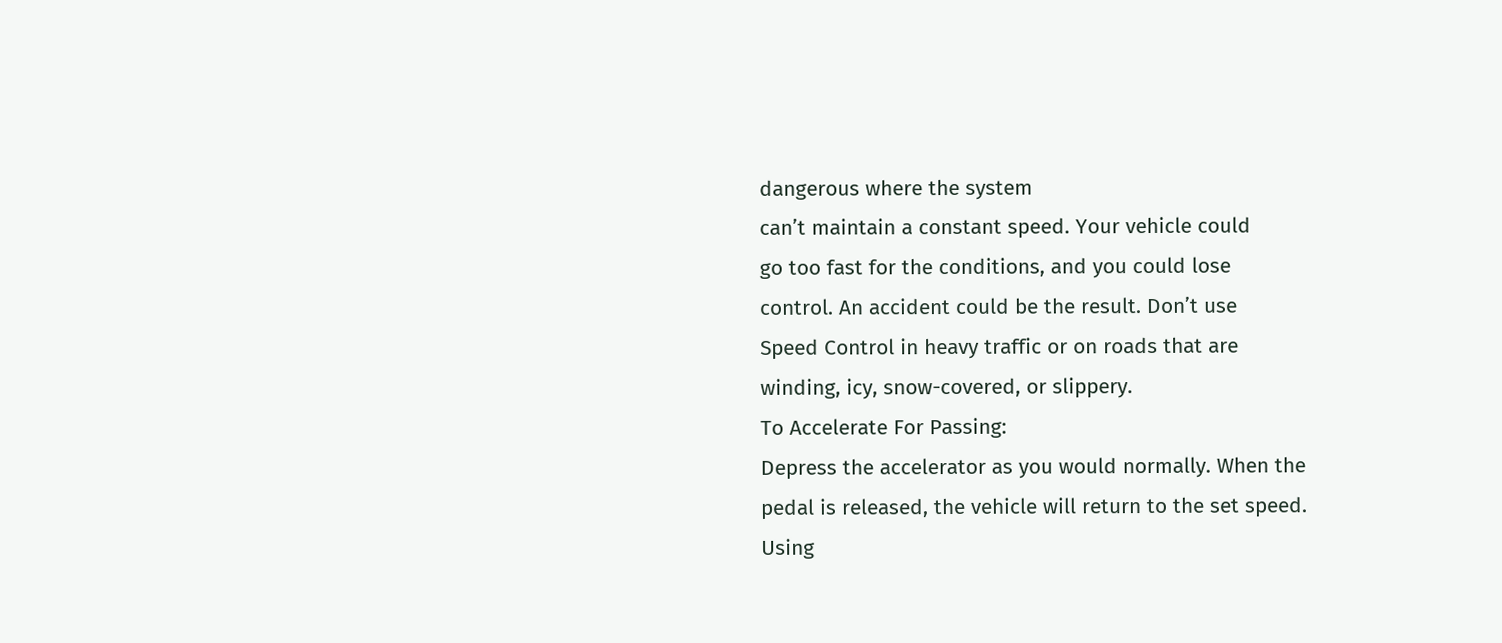dangerous where the system
can’t maintain a constant speed. Your vehicle could
go too fast for the conditions, and you could lose
control. An accident could be the result. Don’t use
Speed Control in heavy traffic or on roads that are
winding, icy, snow-covered, or slippery.
To Accelerate For Passing:
Depress the accelerator as you would normally. When the
pedal is released, the vehicle will return to the set speed.
Using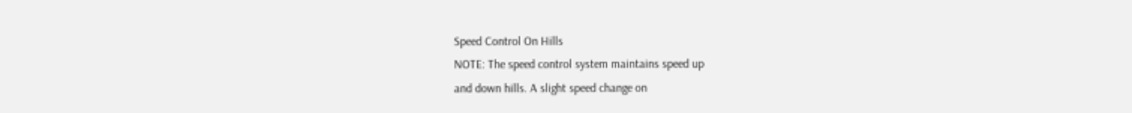Speed Control On Hills
NOTE: The speed control system maintains speed up
and down hills. A slight speed change on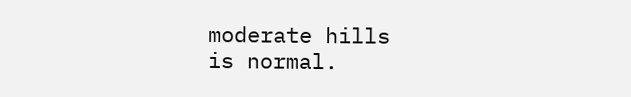moderate hills
is normal.